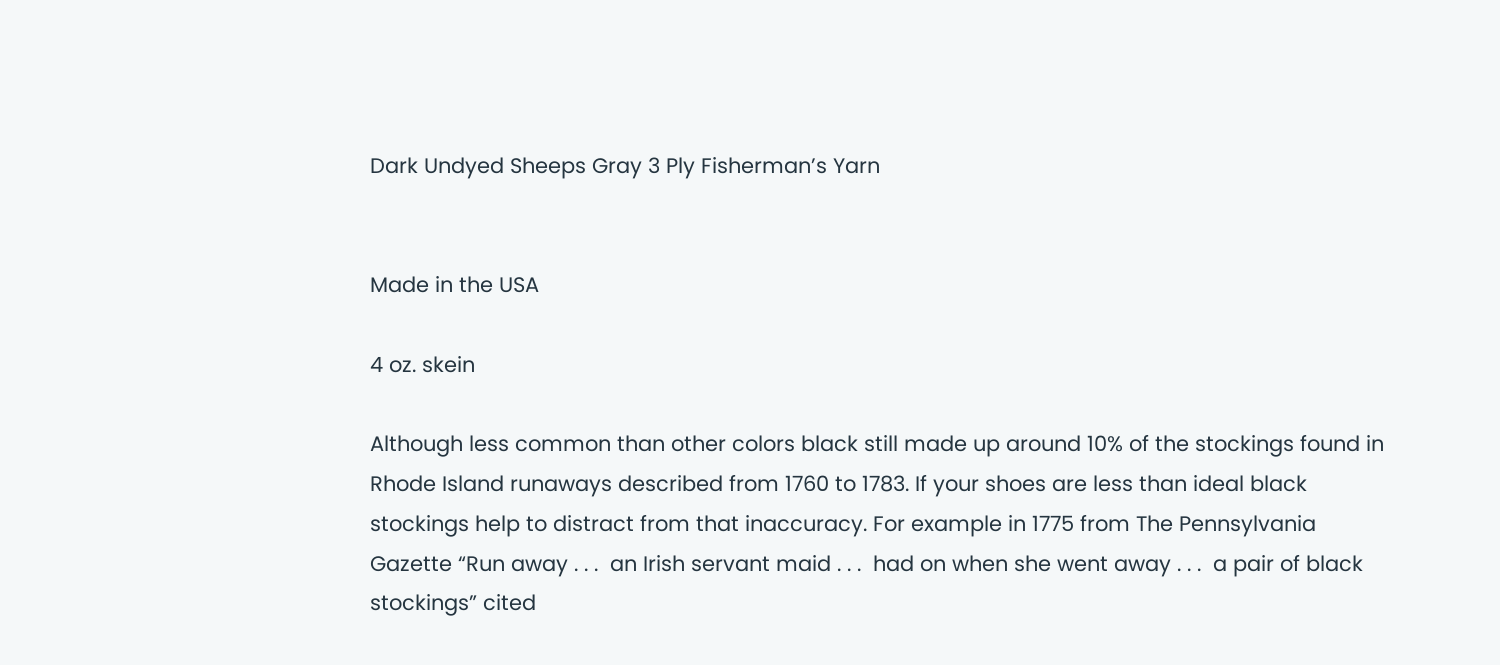Dark Undyed Sheeps Gray 3 Ply Fisherman’s Yarn


Made in the USA

4 oz. skein

Although less common than other colors black still made up around 10% of the stockings found in Rhode Island runaways described from 1760 to 1783. If your shoes are less than ideal black stockings help to distract from that inaccuracy. For example in 1775 from The Pennsylvania Gazette “Run away . . .  an Irish servant maid . . .  had on when she went away . . .  a pair of black stockings” cited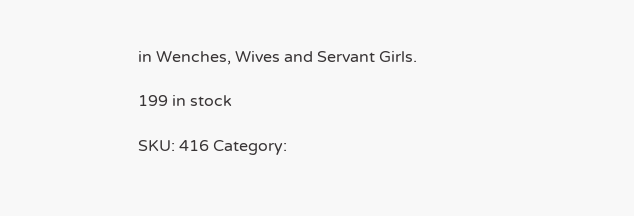in Wenches, Wives and Servant Girls.

199 in stock

SKU: 416 Category: